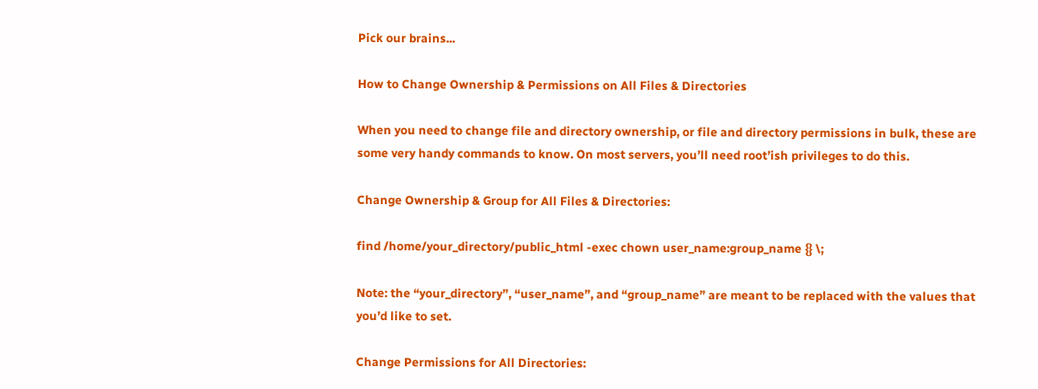Pick our brains...

How to Change Ownership & Permissions on All Files & Directories

When you need to change file and directory ownership, or file and directory permissions in bulk, these are some very handy commands to know. On most servers, you’ll need root’ish privileges to do this.

Change Ownership & Group for All Files & Directories:

find /home/your_directory/public_html -exec chown user_name:group_name {} \;

Note: the “your_directory”, “user_name”, and “group_name” are meant to be replaced with the values that you’d like to set.

Change Permissions for All Directories: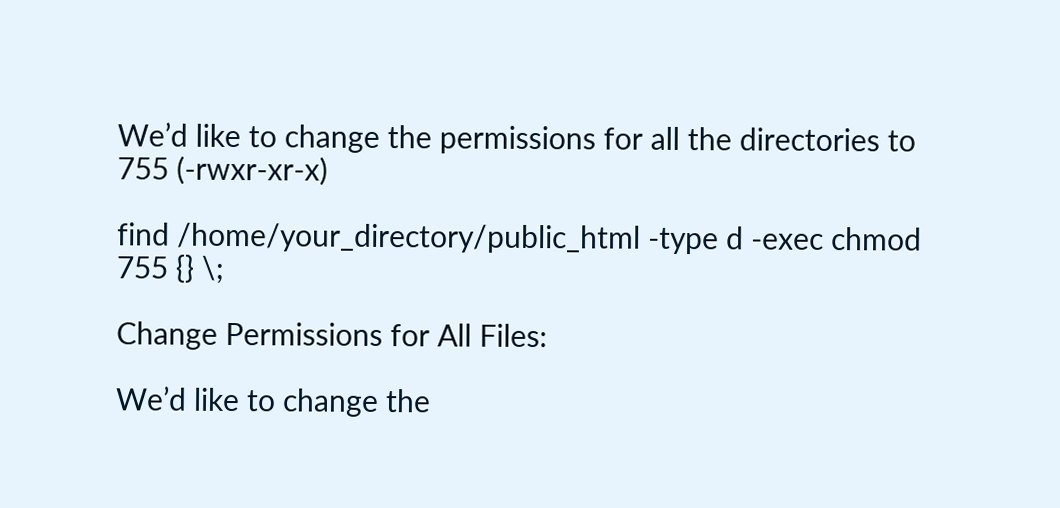We’d like to change the permissions for all the directories to 755 (-rwxr-xr-x)

find /home/your_directory/public_html -type d -exec chmod 755 {} \;

Change Permissions for All Files:

We’d like to change the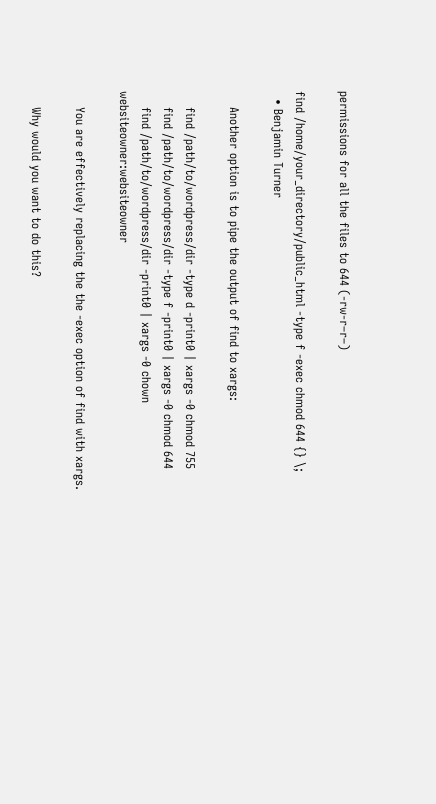permissions for all the files to 644 (-rw-r–r–)

find /home/your_directory/public_html -type f -exec chmod 644 {} \;
  • Benjamin Turner

    Another option is to pipe the output of find to xargs:

    find /path/to/wordpress/dir -type d -print0 | xargs -0 chmod 755
    find /path/to/wordpress/dir -type f -print0 | xargs -0 chmod 644
    find /path/to/wordpress/dir -print0 | xargs -0 chown websiteowner:websiteowner

    You are effectively replacing the the -exec option of find with xargs.

    Why would you want to do this?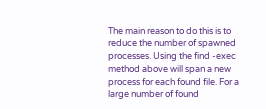The main reason to do this is to reduce the number of spawned processes. Using the find -exec method above will span a new process for each found file. For a large number of found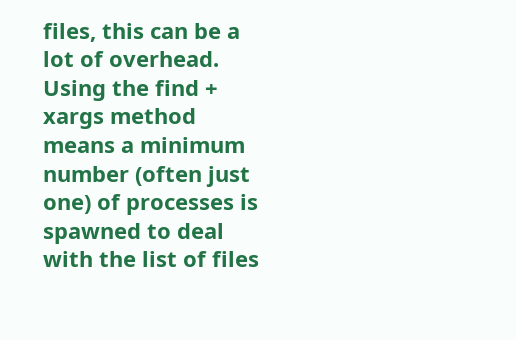files, this can be a lot of overhead. Using the find + xargs method means a minimum number (often just one) of processes is spawned to deal with the list of files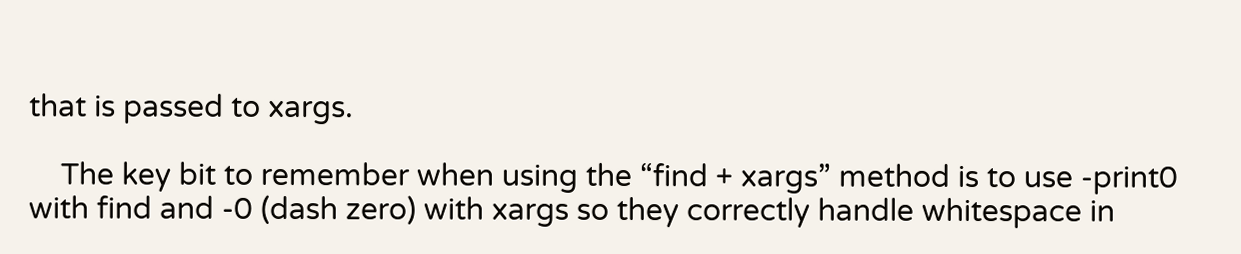that is passed to xargs.

    The key bit to remember when using the “find + xargs” method is to use -print0 with find and -0 (dash zero) with xargs so they correctly handle whitespace in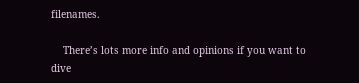filenames.

    There’s lots more info and opinions if you want to dive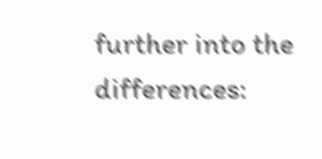further into the differences: